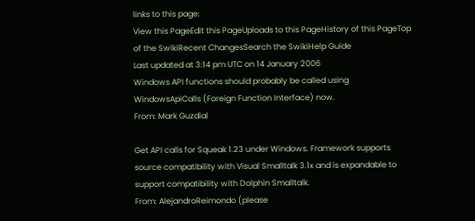links to this page:
View this PageEdit this PageUploads to this PageHistory of this PageTop of the SwikiRecent ChangesSearch the SwikiHelp Guide
Last updated at 3:14 pm UTC on 14 January 2006
Windows API functions should probably be called using WindowsApiCalls (Foreign Function Interface) now.
From: Mark Guzdial

Get API calls for Squeak 1.23 under Windows. Framework supports source compatibility with Visual Smalltalk 3.1x and is expandable to support compatibility with Dolphin Smalltalk.
From: AlejandroReimondo (please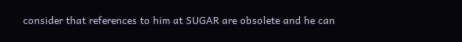consider that references to him at SUGAR are obsolete and he can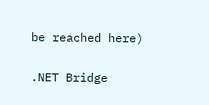be reached here)

.NET Bridge